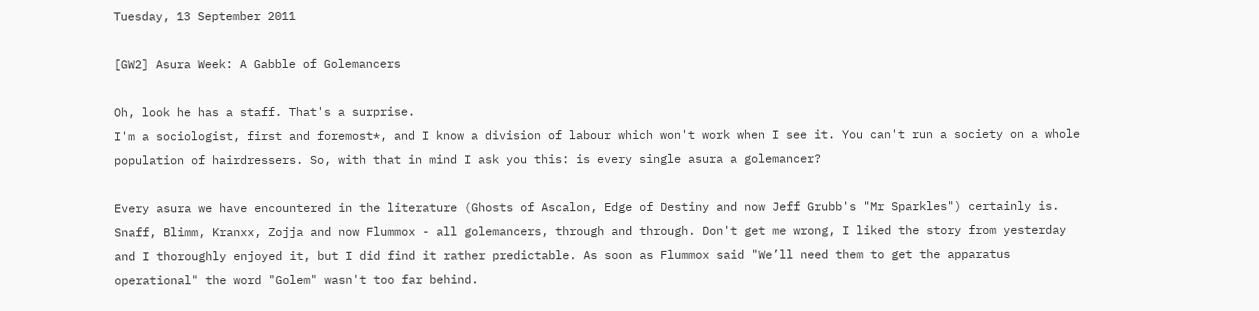Tuesday, 13 September 2011

[GW2] Asura Week: A Gabble of Golemancers

Oh, look he has a staff. That's a surprise.
I'm a sociologist, first and foremost*, and I know a division of labour which won't work when I see it. You can't run a society on a whole population of hairdressers. So, with that in mind I ask you this: is every single asura a golemancer?

Every asura we have encountered in the literature (Ghosts of Ascalon, Edge of Destiny and now Jeff Grubb's "Mr Sparkles") certainly is. Snaff, Blimm, Kranxx, Zojja and now Flummox - all golemancers, through and through. Don't get me wrong, I liked the story from yesterday and I thoroughly enjoyed it, but I did find it rather predictable. As soon as Flummox said "We’ll need them to get the apparatus operational" the word "Golem" wasn't too far behind.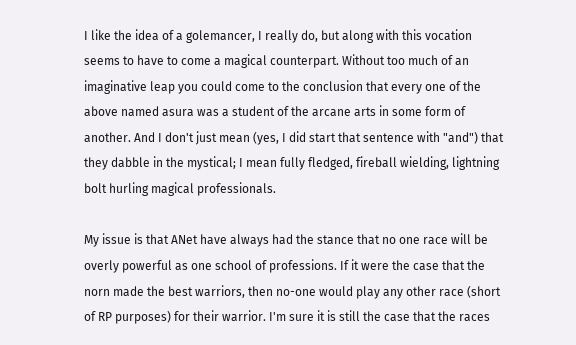I like the idea of a golemancer, I really do, but along with this vocation seems to have to come a magical counterpart. Without too much of an imaginative leap you could come to the conclusion that every one of the above named asura was a student of the arcane arts in some form of another. And I don't just mean (yes, I did start that sentence with "and") that they dabble in the mystical; I mean fully fledged, fireball wielding, lightning bolt hurling magical professionals.

My issue is that ANet have always had the stance that no one race will be overly powerful as one school of professions. If it were the case that the norn made the best warriors, then no-one would play any other race (short of RP purposes) for their warrior. I'm sure it is still the case that the races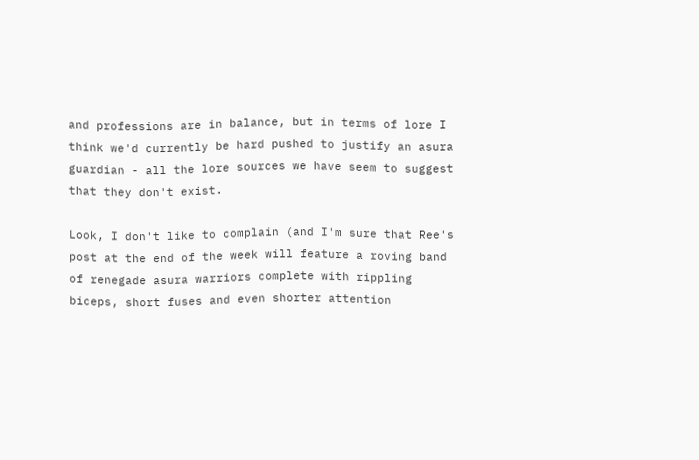and professions are in balance, but in terms of lore I think we'd currently be hard pushed to justify an asura guardian - all the lore sources we have seem to suggest that they don't exist.

Look, I don't like to complain (and I'm sure that Ree's post at the end of the week will feature a roving band of renegade asura warriors complete with rippling biceps, short fuses and even shorter attention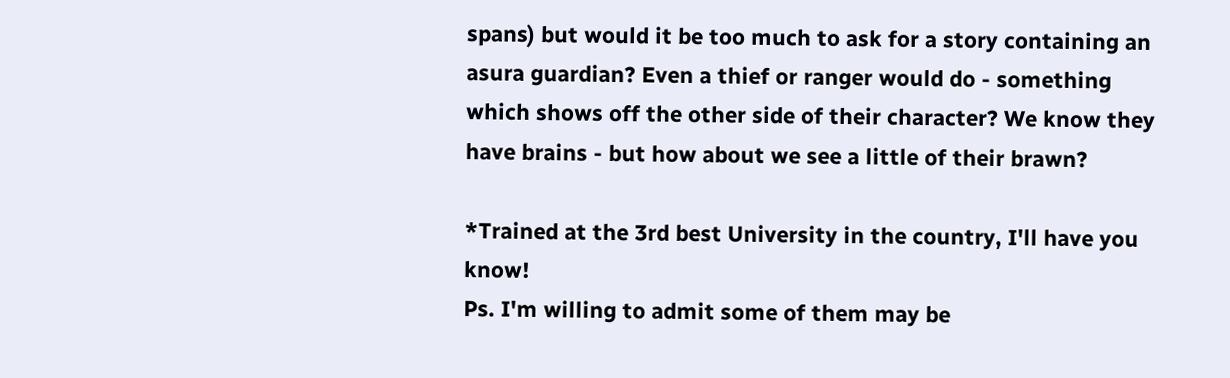spans) but would it be too much to ask for a story containing an asura guardian? Even a thief or ranger would do - something which shows off the other side of their character? We know they have brains - but how about we see a little of their brawn?

*Trained at the 3rd best University in the country, I'll have you know!
Ps. I'm willing to admit some of them may be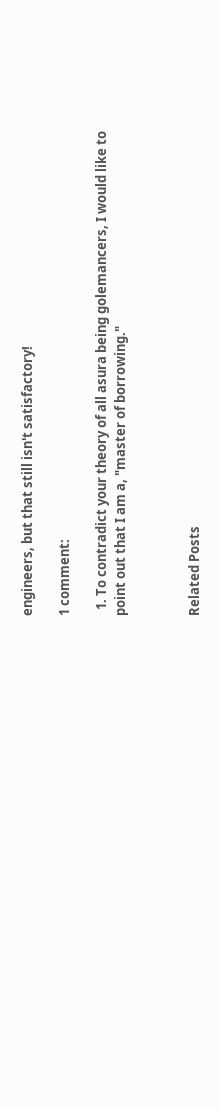engineers, but that still isn't satisfactory!

1 comment:

  1. To contradict your theory of all asura being golemancers, I would like to point out that I am a, "master of borrowing."



Related Posts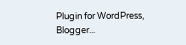Plugin for WordPress, Blogger...